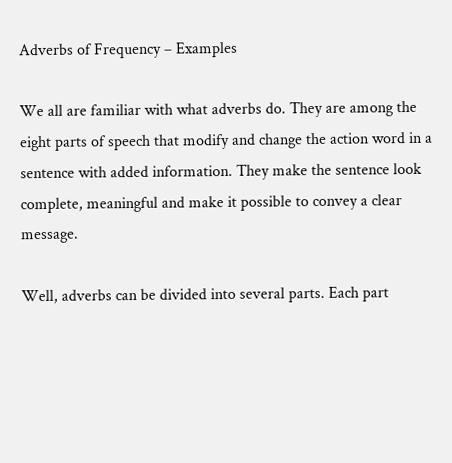Adverbs of Frequency – Examples

We all are familiar with what adverbs do. They are among the eight parts of speech that modify and change the action word in a sentence with added information. They make the sentence look complete, meaningful and make it possible to convey a clear message.

Well, adverbs can be divided into several parts. Each part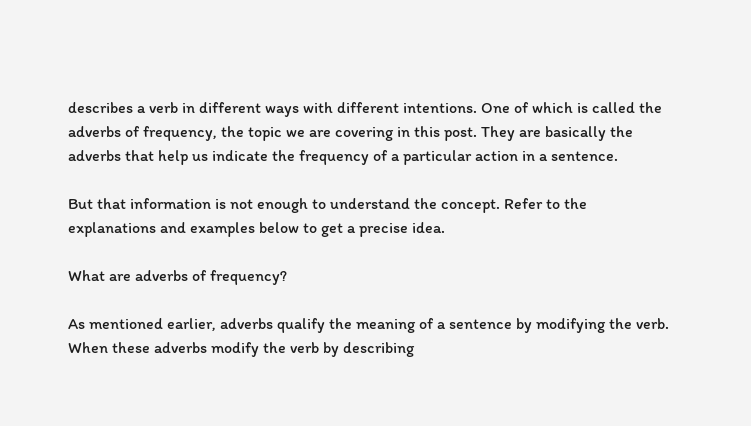describes a verb in different ways with different intentions. One of which is called the adverbs of frequency, the topic we are covering in this post. They are basically the adverbs that help us indicate the frequency of a particular action in a sentence.

But that information is not enough to understand the concept. Refer to the explanations and examples below to get a precise idea.

What are adverbs of frequency?

As mentioned earlier, adverbs qualify the meaning of a sentence by modifying the verb. When these adverbs modify the verb by describing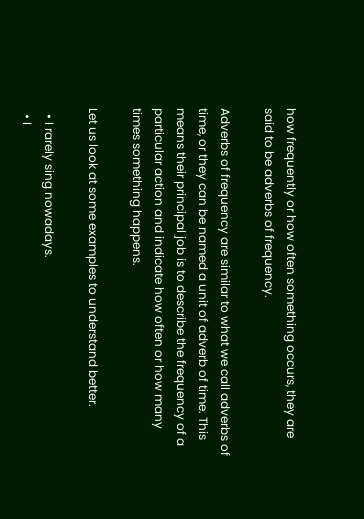how frequently or how often something occurs, they are said to be adverbs of frequency.

Adverbs of frequency are similar to what we call adverbs of time, or they can be named a unit of adverb of time. This means their principal job is to describe the frequency of a particular action and indicate how often or how many times something happens.

Let us look at some examples to understand better.

  • I rarely sing nowadays.
  • I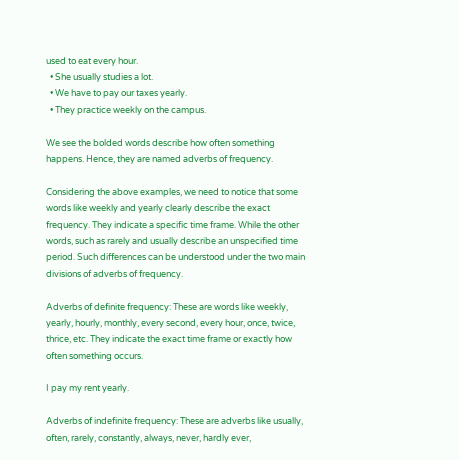used to eat every hour.
  • She usually studies a lot.
  • We have to pay our taxes yearly.
  • They practice weekly on the campus.

We see the bolded words describe how often something happens. Hence, they are named adverbs of frequency.

Considering the above examples, we need to notice that some words like weekly and yearly clearly describe the exact frequency. They indicate a specific time frame. While the other words, such as rarely and usually describe an unspecified time period. Such differences can be understood under the two main divisions of adverbs of frequency.

Adverbs of definite frequency: These are words like weekly, yearly, hourly, monthly, every second, every hour, once, twice, thrice, etc. They indicate the exact time frame or exactly how often something occurs.

I pay my rent yearly.

Adverbs of indefinite frequency: These are adverbs like usually, often, rarely, constantly, always, never, hardly ever,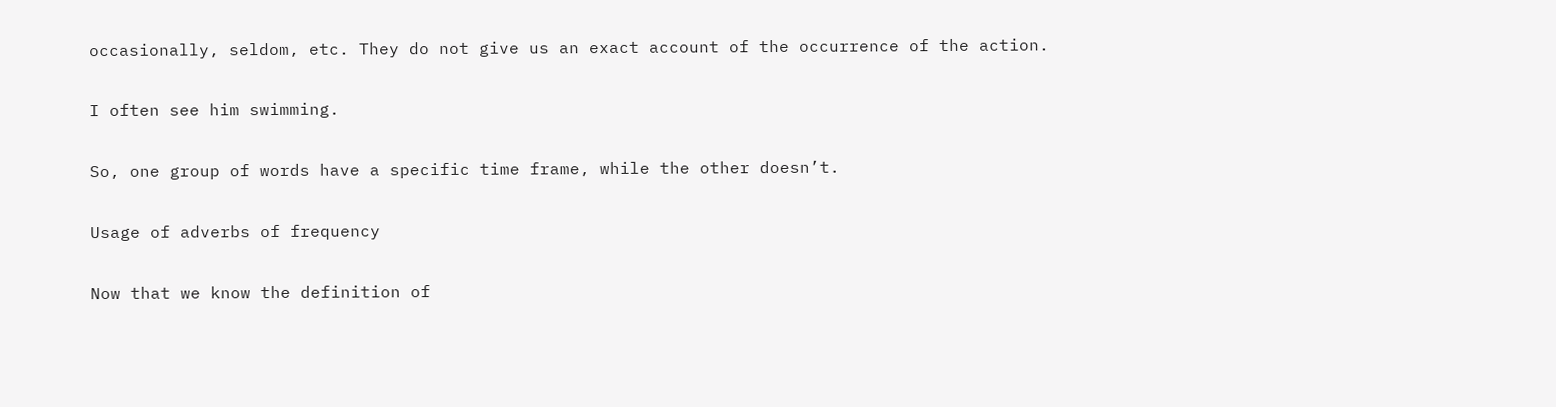occasionally, seldom, etc. They do not give us an exact account of the occurrence of the action.

I often see him swimming.

So, one group of words have a specific time frame, while the other doesn’t.

Usage of adverbs of frequency

Now that we know the definition of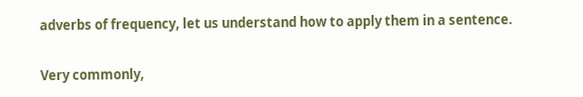adverbs of frequency, let us understand how to apply them in a sentence.

Very commonly,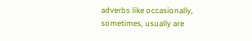adverbs like occasionally, sometimes, usually are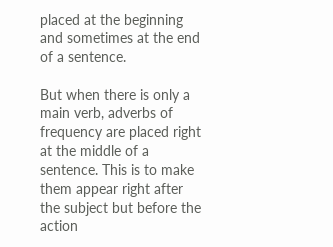placed at the beginning and sometimes at the end of a sentence.

But when there is only a main verb, adverbs of frequency are placed right at the middle of a sentence. This is to make them appear right after the subject but before the action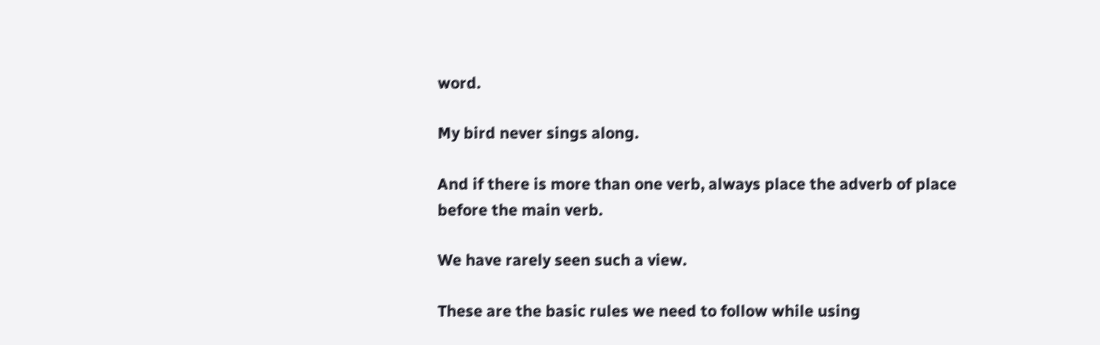word.

My bird never sings along.

And if there is more than one verb, always place the adverb of place before the main verb.

We have rarely seen such a view.

These are the basic rules we need to follow while using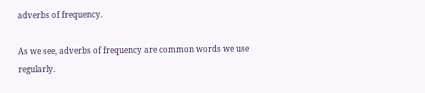adverbs of frequency.

As we see, adverbs of frequency are common words we use regularly.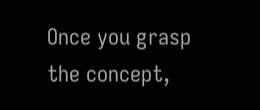Once you grasp the concept,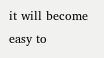it will become easy to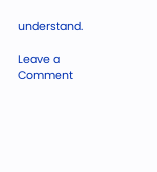understand.

Leave a Comment